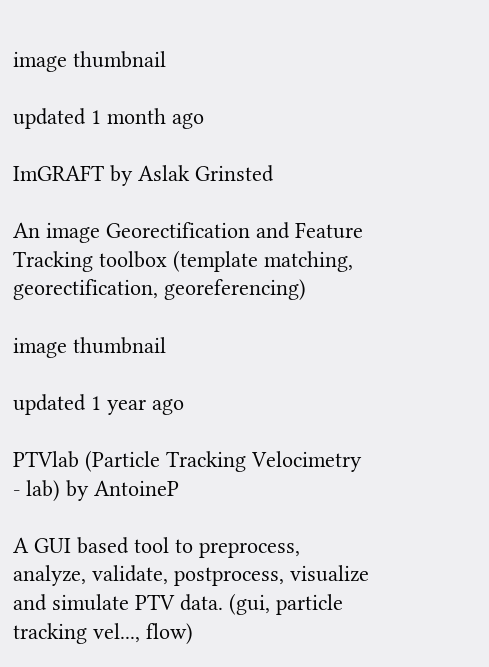image thumbnail

updated 1 month ago

ImGRAFT by Aslak Grinsted

An image Georectification and Feature Tracking toolbox (template matching, georectification, georeferencing)

image thumbnail

updated 1 year ago

PTVlab (Particle Tracking Velocimetry - lab) by AntoineP

A GUI based tool to preprocess, analyze, validate, postprocess, visualize and simulate PTV data. (gui, particle tracking vel..., flow)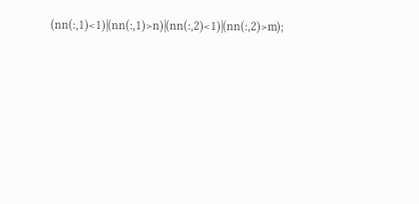(nn(:,1)<1)|(nn(:,1)>n)|(nn(:,2)<1)|(nn(:,2)>m);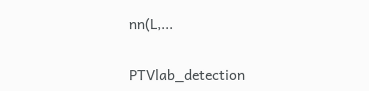nn(L,...


PTVlab_detection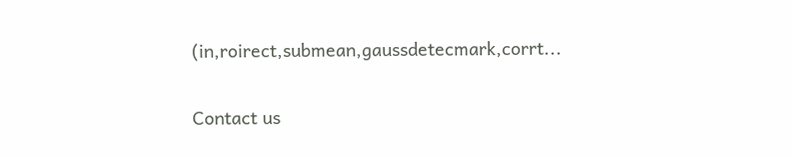(in,roirect,submean,gaussdetecmark,corrt...

Contact us